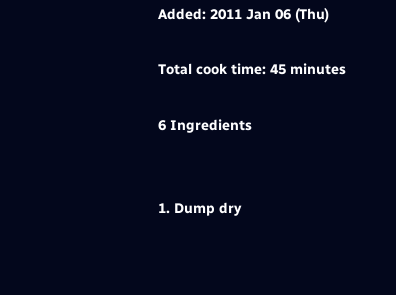Added: 2011 Jan 06 (Thu)

Total cook time: 45 minutes

6 Ingredients


1. Dump dry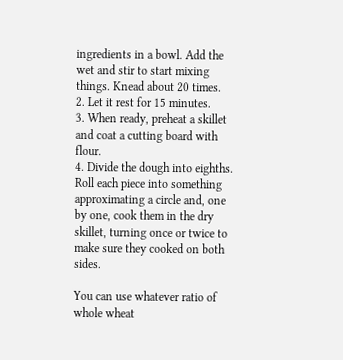ingredients in a bowl. Add the wet and stir to start mixing things. Knead about 20 times.
2. Let it rest for 15 minutes.
3. When ready, preheat a skillet and coat a cutting board with flour.
4. Divide the dough into eighths. Roll each piece into something approximating a circle and, one by one, cook them in the dry skillet, turning once or twice to make sure they cooked on both sides.

You can use whatever ratio of whole wheat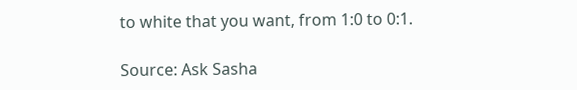to white that you want, from 1:0 to 0:1.

Source: Ask Sasha